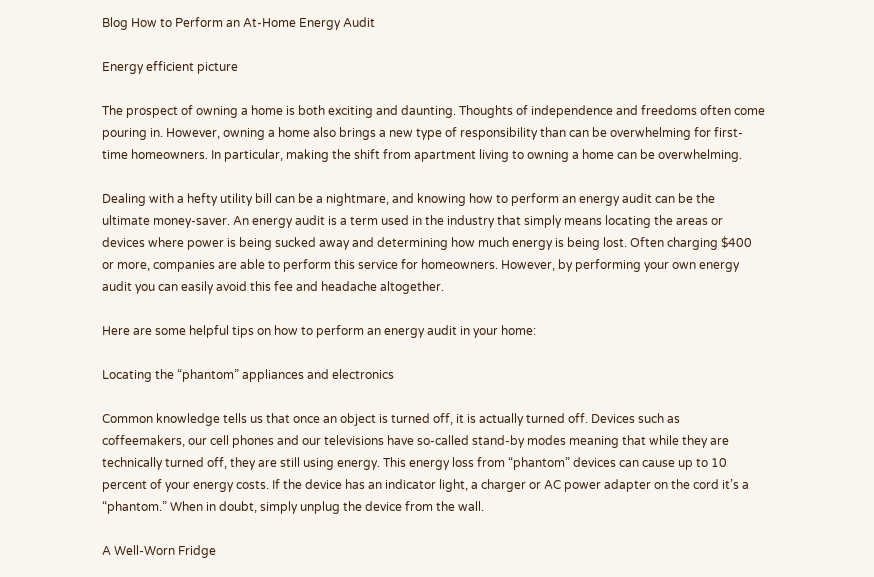Blog How to Perform an At-Home Energy Audit

Energy efficient picture

The prospect of owning a home is both exciting and daunting. Thoughts of independence and freedoms often come pouring in. However, owning a home also brings a new type of responsibility than can be overwhelming for first-time homeowners. In particular, making the shift from apartment living to owning a home can be overwhelming.

Dealing with a hefty utility bill can be a nightmare, and knowing how to perform an energy audit can be the ultimate money-saver. An energy audit is a term used in the industry that simply means locating the areas or devices where power is being sucked away and determining how much energy is being lost. Often charging $400 or more, companies are able to perform this service for homeowners. However, by performing your own energy audit you can easily avoid this fee and headache altogether.

Here are some helpful tips on how to perform an energy audit in your home:

Locating the “phantom” appliances and electronics

Common knowledge tells us that once an object is turned off, it is actually turned off. Devices such as coffeemakers, our cell phones and our televisions have so-called stand-by modes meaning that while they are technically turned off, they are still using energy. This energy loss from “phantom” devices can cause up to 10 percent of your energy costs. If the device has an indicator light, a charger or AC power adapter on the cord it’s a “phantom.” When in doubt, simply unplug the device from the wall.

A Well-Worn Fridge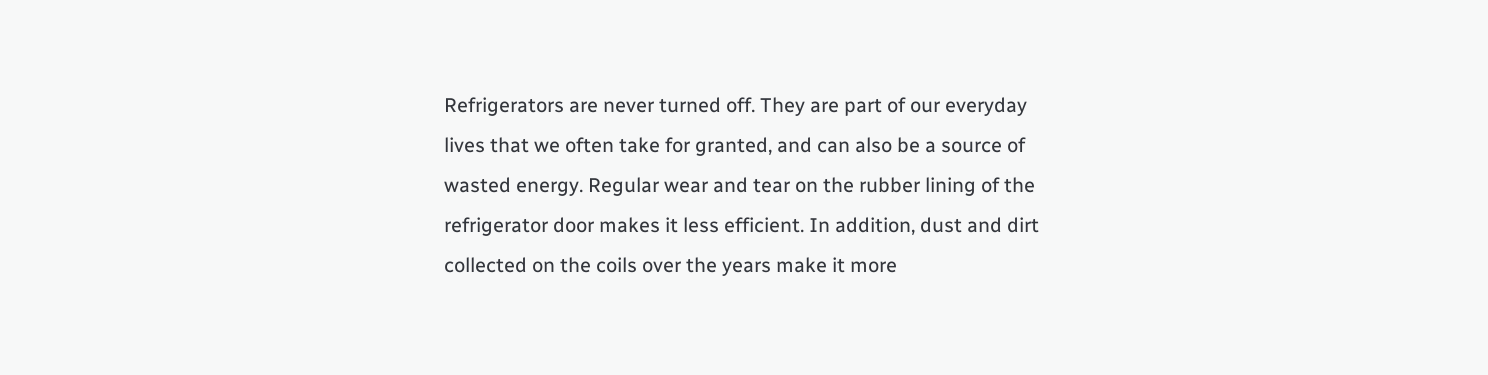Refrigerators are never turned off. They are part of our everyday lives that we often take for granted, and can also be a source of wasted energy. Regular wear and tear on the rubber lining of the refrigerator door makes it less efficient. In addition, dust and dirt collected on the coils over the years make it more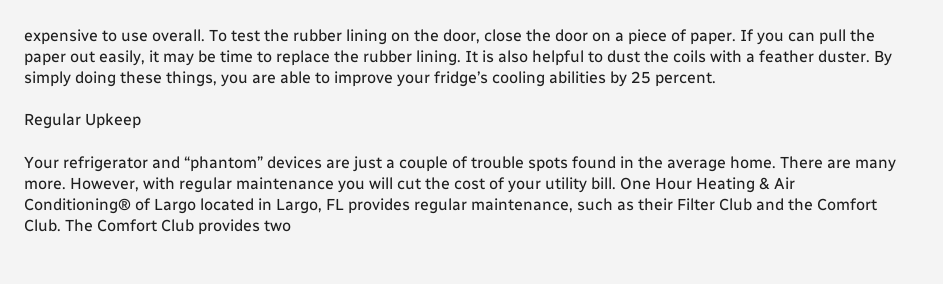expensive to use overall. To test the rubber lining on the door, close the door on a piece of paper. If you can pull the paper out easily, it may be time to replace the rubber lining. It is also helpful to dust the coils with a feather duster. By simply doing these things, you are able to improve your fridge’s cooling abilities by 25 percent.

Regular Upkeep

Your refrigerator and “phantom” devices are just a couple of trouble spots found in the average home. There are many more. However, with regular maintenance you will cut the cost of your utility bill. One Hour Heating & Air Conditioning® of Largo located in Largo, FL provides regular maintenance, such as their Filter Club and the Comfort Club. The Comfort Club provides two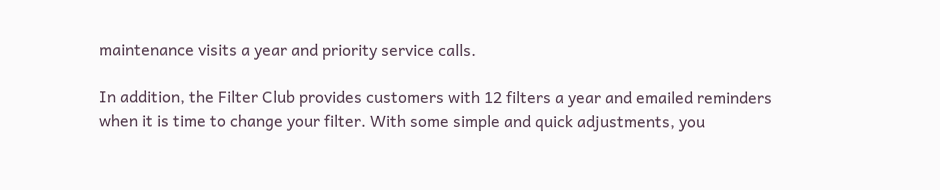maintenance visits a year and priority service calls.

In addition, the Filter Club provides customers with 12 filters a year and emailed reminders when it is time to change your filter. With some simple and quick adjustments, you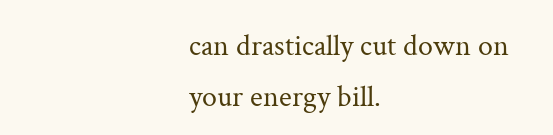can drastically cut down on your energy bill.